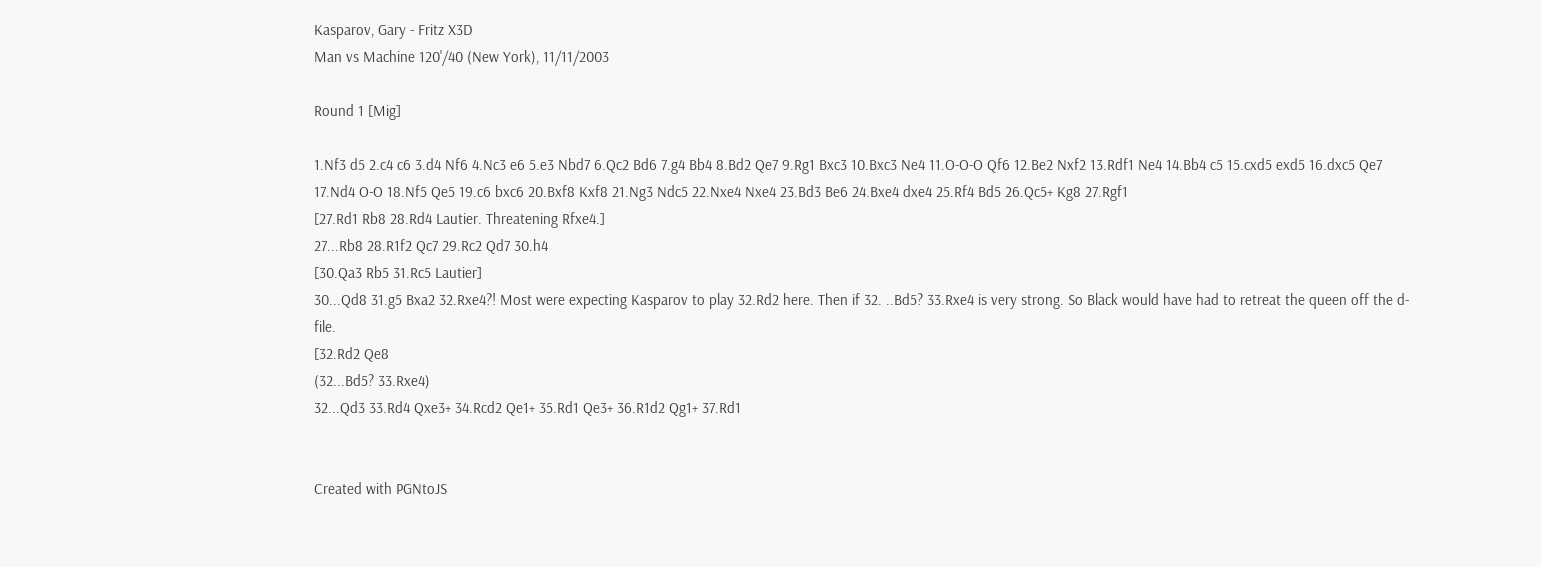Kasparov, Gary - Fritz X3D
Man vs Machine 120'/40 (New York), 11/11/2003

Round 1 [Mig]

1.Nf3 d5 2.c4 c6 3.d4 Nf6 4.Nc3 e6 5.e3 Nbd7 6.Qc2 Bd6 7.g4 Bb4 8.Bd2 Qe7 9.Rg1 Bxc3 10.Bxc3 Ne4 11.O-O-O Qf6 12.Be2 Nxf2 13.Rdf1 Ne4 14.Bb4 c5 15.cxd5 exd5 16.dxc5 Qe7 17.Nd4 O-O 18.Nf5 Qe5 19.c6 bxc6 20.Bxf8 Kxf8 21.Ng3 Ndc5 22.Nxe4 Nxe4 23.Bd3 Be6 24.Bxe4 dxe4 25.Rf4 Bd5 26.Qc5+ Kg8 27.Rgf1
[27.Rd1 Rb8 28.Rd4 Lautier. Threatening Rfxe4.]
27...Rb8 28.R1f2 Qc7 29.Rc2 Qd7 30.h4
[30.Qa3 Rb5 31.Rc5 Lautier]
30...Qd8 31.g5 Bxa2 32.Rxe4?! Most were expecting Kasparov to play 32.Rd2 here. Then if 32. ..Bd5? 33.Rxe4 is very strong. So Black would have had to retreat the queen off the d-file.
[32.Rd2 Qe8
(32...Bd5? 33.Rxe4)
32...Qd3 33.Rd4 Qxe3+ 34.Rcd2 Qe1+ 35.Rd1 Qe3+ 36.R1d2 Qg1+ 37.Rd1


Created with PGNtoJS